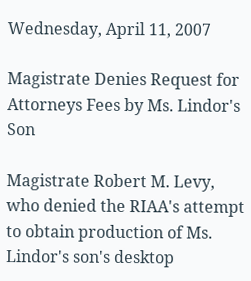Wednesday, April 11, 2007

Magistrate Denies Request for Attorneys Fees by Ms. Lindor's Son

Magistrate Robert M. Levy, who denied the RIAA's attempt to obtain production of Ms. Lindor's son's desktop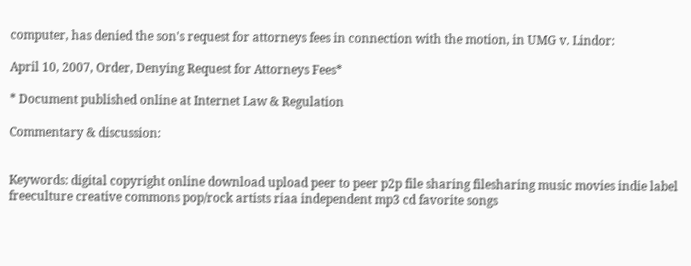computer, has denied the son's request for attorneys fees in connection with the motion, in UMG v. Lindor:

April 10, 2007, Order, Denying Request for Attorneys Fees*

* Document published online at Internet Law & Regulation

Commentary & discussion:


Keywords: digital copyright online download upload peer to peer p2p file sharing filesharing music movies indie label freeculture creative commons pop/rock artists riaa independent mp3 cd favorite songs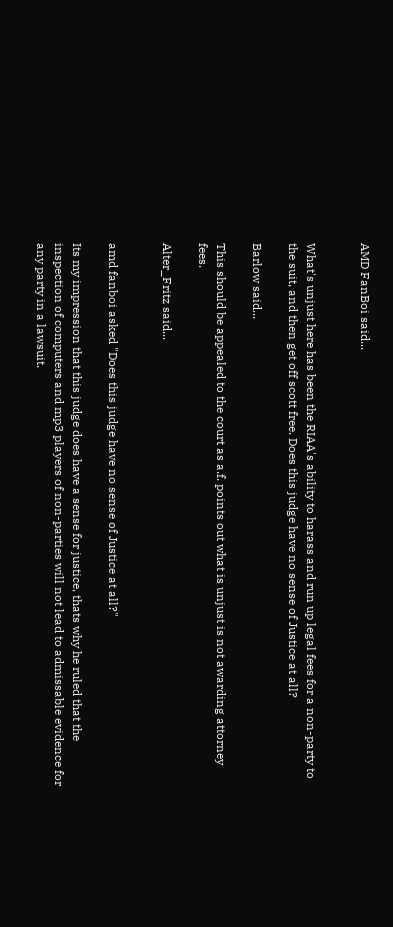AMD FanBoi said...


What's unjust here has been the RIAA's ability to harass and run up legal fees for a non-party to the suit, and then get off scott free. Does this judge have no sense of Justice at all?

Barlow said...

This should be appealed to the court as a.f. points out what is unjust is not awarding attorney fees.

Alter_Fritz said...


amd fanboi asked "Does this judge have no sense of Justice at all?"

Its my impression that this judge does have a sense for justice, thats why he ruled that the inspection of computers and mp3 players of non-parties will not lead to admissable evidence for any party in a lawsuit.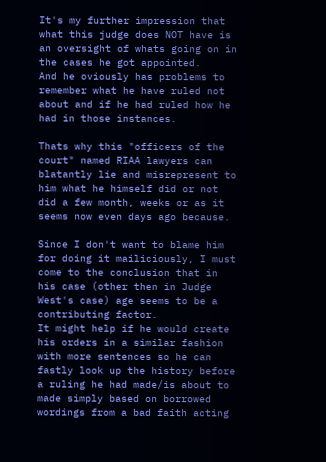It's my further impression that what this judge does NOT have is an oversight of whats going on in the cases he got appointed.
And he oviously has problems to remember what he have ruled not about and if he had ruled how he had in those instances.

Thats why this "officers of the court" named RIAA lawyers can blatantly lie and misrepresent to him what he himself did or not did a few month, weeks or as it seems now even days ago because.

Since I don't want to blame him for doing it mailiciously, I must come to the conclusion that in his case (other then in Judge West's case) age seems to be a contributing factor.
It might help if he would create his orders in a similar fashion with more sentences so he can fastly look up the history before a ruling he had made/is about to made simply based on borrowed wordings from a bad faith acting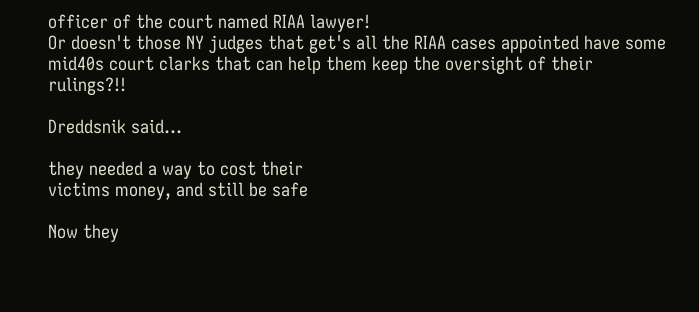officer of the court named RIAA lawyer!
Or doesn't those NY judges that get's all the RIAA cases appointed have some mid40s court clarks that can help them keep the oversight of their rulings?!!

Dreddsnik said...

they needed a way to cost their
victims money, and still be safe

Now they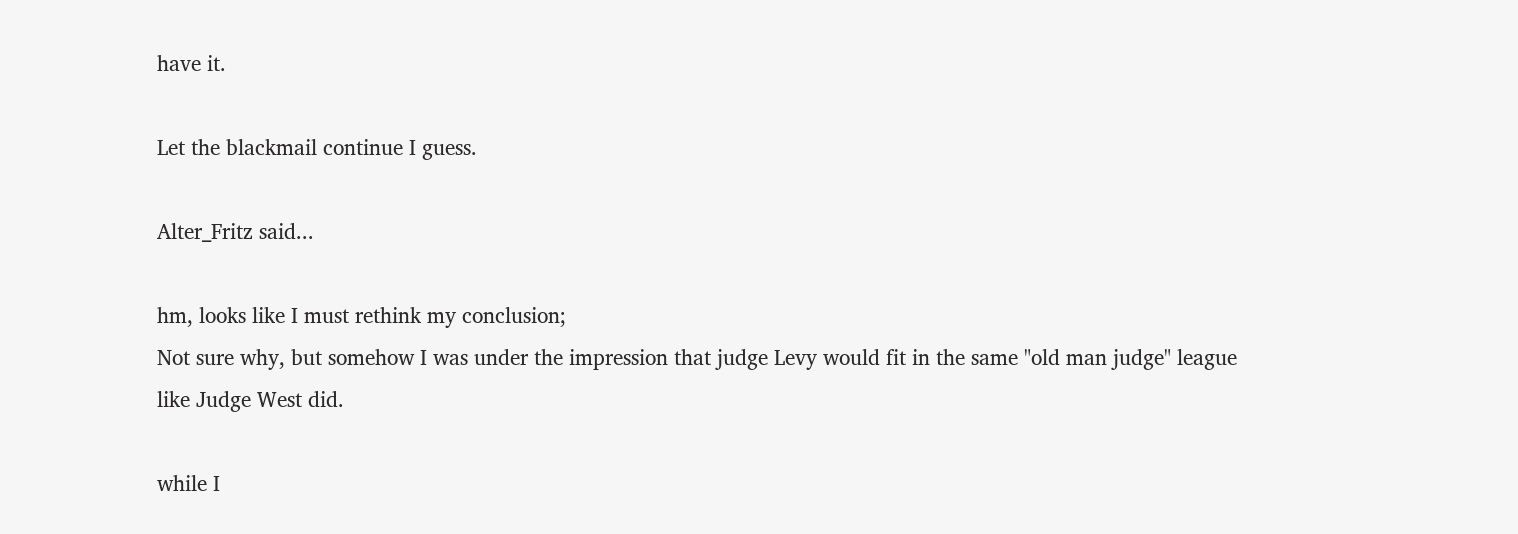have it.

Let the blackmail continue I guess.

Alter_Fritz said...

hm, looks like I must rethink my conclusion;
Not sure why, but somehow I was under the impression that judge Levy would fit in the same "old man judge" league like Judge West did.

while I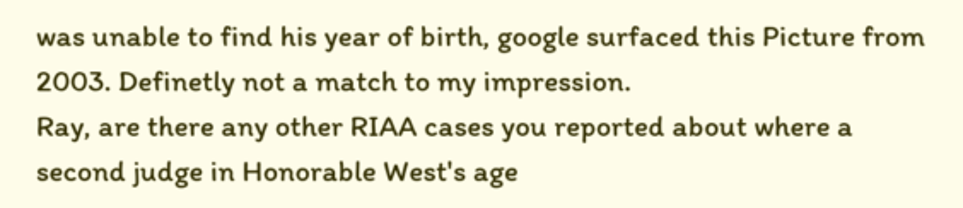was unable to find his year of birth, google surfaced this Picture from 2003. Definetly not a match to my impression.
Ray, are there any other RIAA cases you reported about where a second judge in Honorable West's age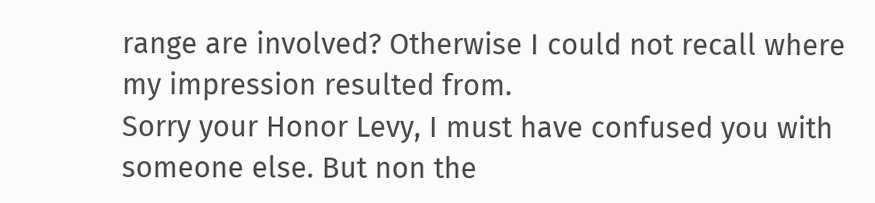range are involved? Otherwise I could not recall where my impression resulted from.
Sorry your Honor Levy, I must have confused you with someone else. But non the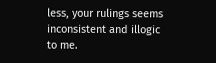less, your rulings seems inconsistent and illogic to me.